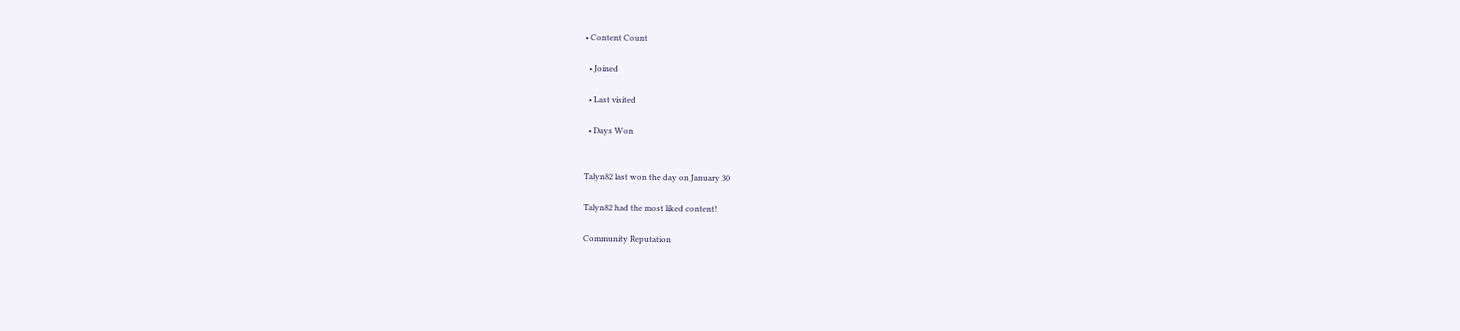• Content Count

  • Joined

  • Last visited

  • Days Won


Talyn82 last won the day on January 30

Talyn82 had the most liked content!

Community Reputation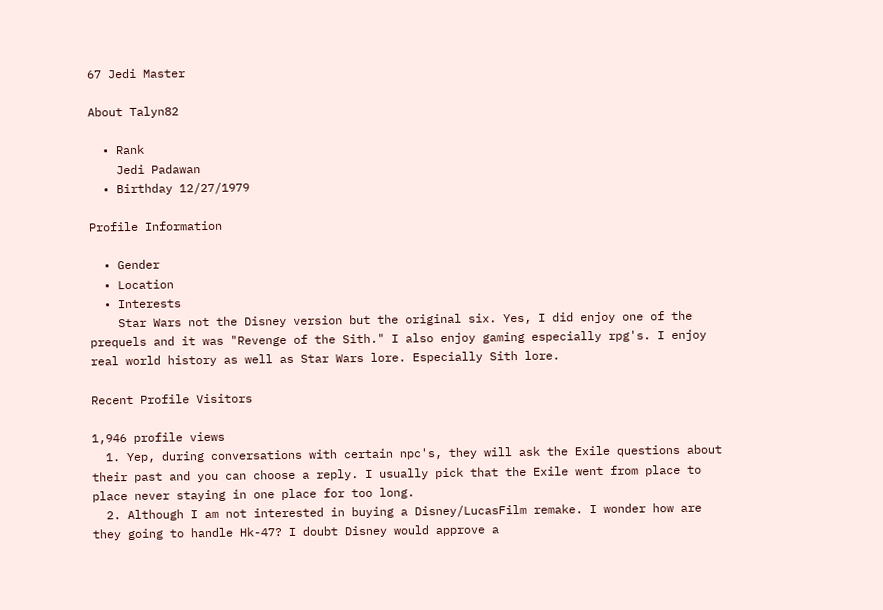67 Jedi Master

About Talyn82

  • Rank
    Jedi Padawan
  • Birthday 12/27/1979

Profile Information

  • Gender
  • Location
  • Interests
    Star Wars not the Disney version but the original six. Yes, I did enjoy one of the prequels and it was "Revenge of the Sith." I also enjoy gaming especially rpg's. I enjoy real world history as well as Star Wars lore. Especially Sith lore.

Recent Profile Visitors

1,946 profile views
  1. Yep, during conversations with certain npc's, they will ask the Exile questions about their past and you can choose a reply. I usually pick that the Exile went from place to place never staying in one place for too long.
  2. Although I am not interested in buying a Disney/LucasFilm remake. I wonder how are they going to handle Hk-47? I doubt Disney would approve a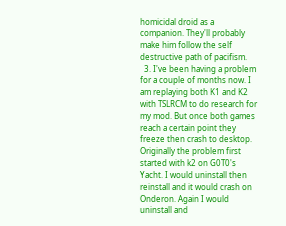homicidal droid as a companion. They'll probably make him follow the self destructive path of pacifism.
  3. I've been having a problem for a couple of months now. I am replaying both K1 and K2 with TSLRCM to do research for my mod. But once both games reach a certain point they freeze then crash to desktop. Originally the problem first started with k2 on G0T0's Yacht. I would uninstall then reinstall and it would crash on Onderon. Again I would uninstall and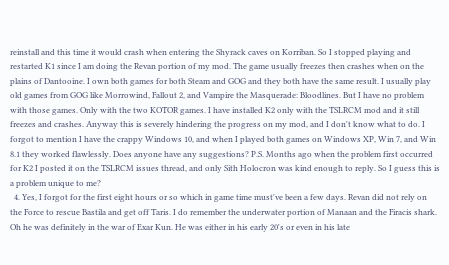reinstall and this time it would crash when entering the Shyrack caves on Korriban. So I stopped playing and restarted K1 since I am doing the Revan portion of my mod. The game usually freezes then crashes when on the plains of Dantooine. I own both games for both Steam and GOG and they both have the same result. I usually play old games from GOG like Morrowind, Fallout 2, and Vampire the Masquerade: Bloodlines. But I have no problem with those games. Only with the two KOTOR games. I have installed K2 only with the TSLRCM mod and it still freezes and crashes. Anyway this is severely hindering the progress on my mod, and I don't know what to do. I forgot to mention I have the crappy Windows 10, and when I played both games on Windows XP, Win 7, and Win 8.1 they worked flawlessly. Does anyone have any suggestions? P.S. Months ago when the problem first occurred for K2 I posted it on the TSLRCM issues thread, and only Sith Holocron was kind enough to reply. So I guess this is a problem unique to me?
  4. Yes, I forgot for the first eight hours or so which in game time must've been a few days. Revan did not rely on the Force to rescue Bastila and get off Taris. I do remember the underwater portion of Manaan and the Firacis shark. Oh he was definitely in the war of Exar Kun. He was either in his early 20's or even in his late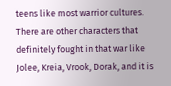teens like most warrior cultures. There are other characters that definitely fought in that war like Jolee, Kreia, Vrook, Dorak, and it is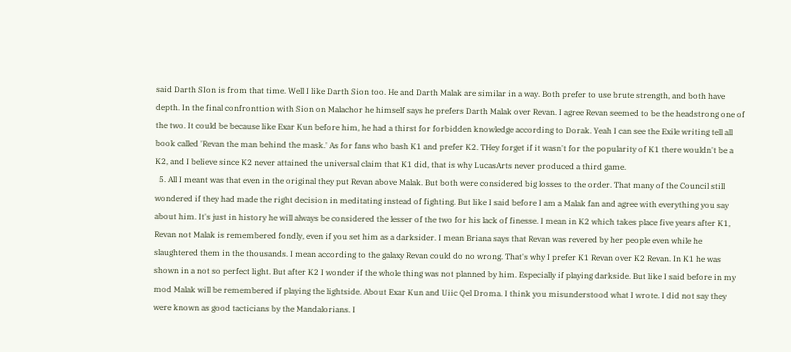said Darth SIon is from that time. Well I like Darth Sion too. He and Darth Malak are similar in a way. Both prefer to use brute strength, and both have depth. In the final confronttion with Sion on Malachor he himself says he prefers Darth Malak over Revan. I agree Revan seemed to be the headstrong one of the two. It could be because like Exar Kun before him, he had a thirst for forbidden knowledge according to Dorak. Yeah I can see the Exile writing tell all book called 'Revan the man behind the mask.' As for fans who bash K1 and prefer K2. THey forget if it wasn't for the popularity of K1 there wouldn't be a K2, and I believe since K2 never attained the universal claim that K1 did, that is why LucasArts never produced a third game.
  5. All I meant was that even in the original they put Revan above Malak. But both were considered big losses to the order. That many of the Council still wondered if they had made the right decision in meditating instead of fighting. But like I said before I am a Malak fan and agree with everything you say about him. It's just in history he will always be considered the lesser of the two for his lack of finesse. I mean in K2 which takes place five years after K1, Revan not Malak is remembered fondly, even if you set him as a darksider. I mean Briana says that Revan was revered by her people even while he slaughtered them in the thousands. I mean according to the galaxy Revan could do no wrong. That's why I prefer K1 Revan over K2 Revan. In K1 he was shown in a not so perfect light. But after K2 I wonder if the whole thing was not planned by him. Especially if playing darkside. But like I said before in my mod Malak will be remembered if playing the lightside. About Exar Kun and Uiic Qel Droma. I think you misunderstood what I wrote. I did not say they were known as good tacticians by the Mandalorians. I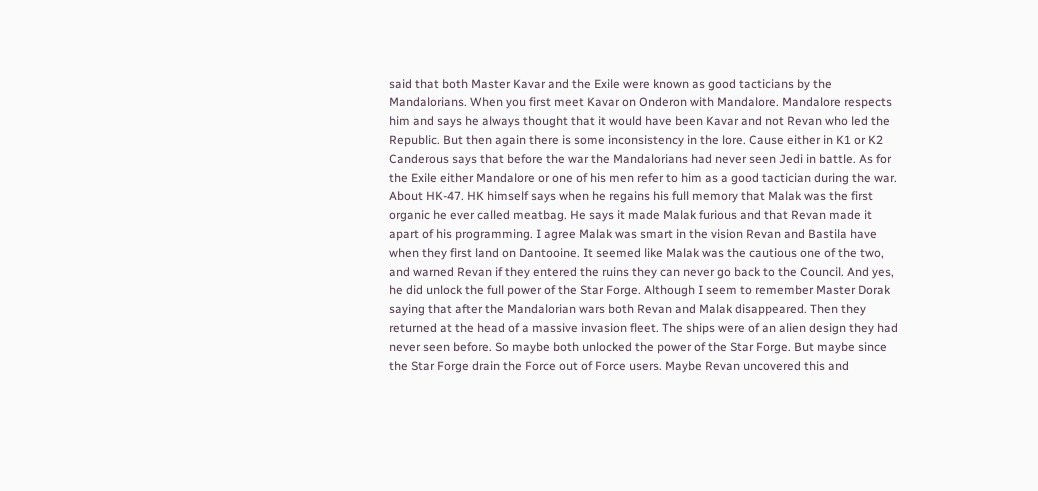said that both Master Kavar and the Exile were known as good tacticians by the Mandalorians. When you first meet Kavar on Onderon with Mandalore. Mandalore respects him and says he always thought that it would have been Kavar and not Revan who led the Republic. But then again there is some inconsistency in the lore. Cause either in K1 or K2 Canderous says that before the war the Mandalorians had never seen Jedi in battle. As for the Exile either Mandalore or one of his men refer to him as a good tactician during the war. About HK-47. HK himself says when he regains his full memory that Malak was the first organic he ever called meatbag. He says it made Malak furious and that Revan made it apart of his programming. I agree Malak was smart in the vision Revan and Bastila have when they first land on Dantooine. It seemed like Malak was the cautious one of the two, and warned Revan if they entered the ruins they can never go back to the Council. And yes, he did unlock the full power of the Star Forge. Although I seem to remember Master Dorak saying that after the Mandalorian wars both Revan and Malak disappeared. Then they returned at the head of a massive invasion fleet. The ships were of an alien design they had never seen before. So maybe both unlocked the power of the Star Forge. But maybe since the Star Forge drain the Force out of Force users. Maybe Revan uncovered this and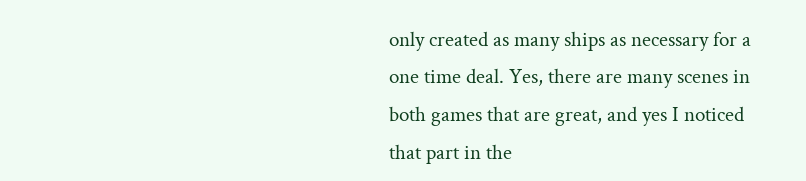only created as many ships as necessary for a one time deal. Yes, there are many scenes in both games that are great, and yes I noticed that part in the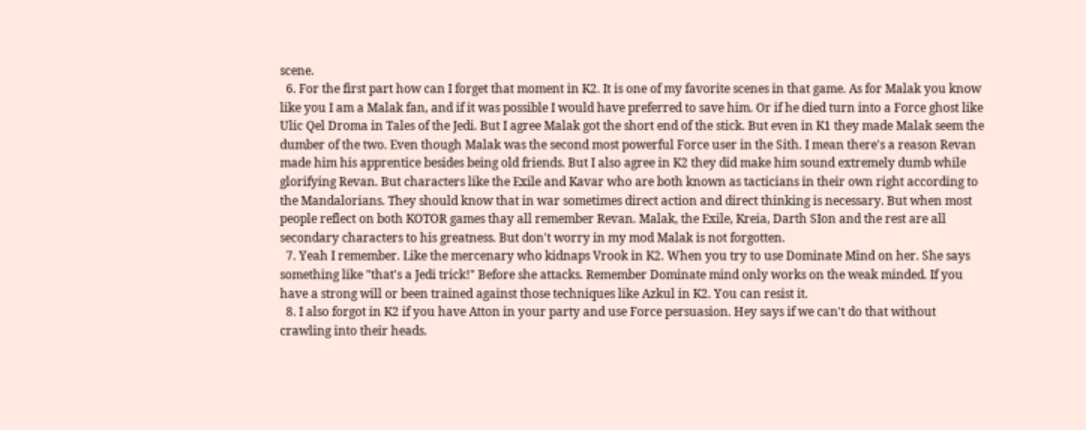scene.
  6. For the first part how can I forget that moment in K2. It is one of my favorite scenes in that game. As for Malak you know like you I am a Malak fan, and if it was possible I would have preferred to save him. Or if he died turn into a Force ghost like Ulic Qel Droma in Tales of the Jedi. But I agree Malak got the short end of the stick. But even in K1 they made Malak seem the dumber of the two. Even though Malak was the second most powerful Force user in the Sith. I mean there's a reason Revan made him his apprentice besides being old friends. But I also agree in K2 they did make him sound extremely dumb while glorifying Revan. But characters like the Exile and Kavar who are both known as tacticians in their own right according to the Mandalorians. They should know that in war sometimes direct action and direct thinking is necessary. But when most people reflect on both KOTOR games thay all remember Revan. Malak, the Exile, Kreia, Darth SIon and the rest are all secondary characters to his greatness. But don't worry in my mod Malak is not forgotten.
  7. Yeah I remember. Like the mercenary who kidnaps Vrook in K2. When you try to use Dominate Mind on her. She says something like "that's a Jedi trick!" Before she attacks. Remember Dominate mind only works on the weak minded. If you have a strong will or been trained against those techniques like Azkul in K2. You can resist it.
  8. I also forgot in K2 if you have Atton in your party and use Force persuasion. Hey says if we can't do that without crawling into their heads.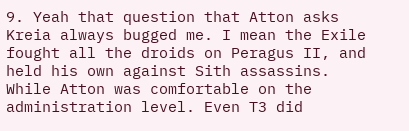9. Yeah that question that Atton asks Kreia always bugged me. I mean the Exile fought all the droids on Peragus II, and held his own against Sith assassins. While Atton was comfortable on the administration level. Even T3 did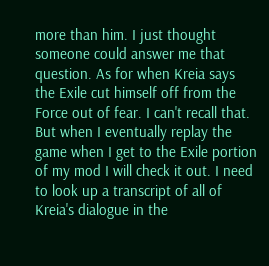more than him. I just thought someone could answer me that question. As for when Kreia says the Exile cut himself off from the Force out of fear. I can't recall that. But when I eventually replay the game when I get to the Exile portion of my mod I will check it out. I need to look up a transcript of all of Kreia's dialogue in the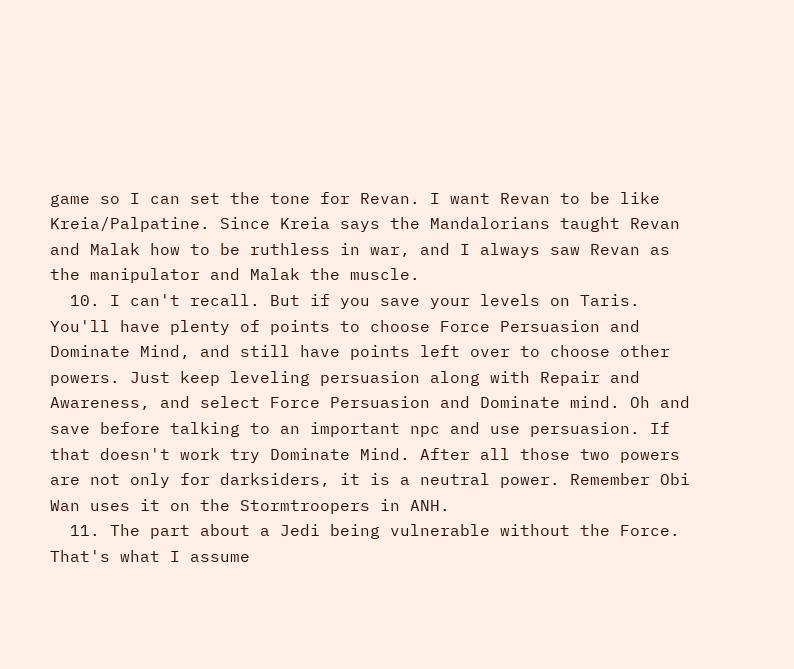game so I can set the tone for Revan. I want Revan to be like Kreia/Palpatine. Since Kreia says the Mandalorians taught Revan and Malak how to be ruthless in war, and I always saw Revan as the manipulator and Malak the muscle.
  10. I can't recall. But if you save your levels on Taris. You'll have plenty of points to choose Force Persuasion and Dominate Mind, and still have points left over to choose other powers. Just keep leveling persuasion along with Repair and Awareness, and select Force Persuasion and Dominate mind. Oh and save before talking to an important npc and use persuasion. If that doesn't work try Dominate Mind. After all those two powers are not only for darksiders, it is a neutral power. Remember Obi Wan uses it on the Stormtroopers in ANH.
  11. The part about a Jedi being vulnerable without the Force. That's what I assume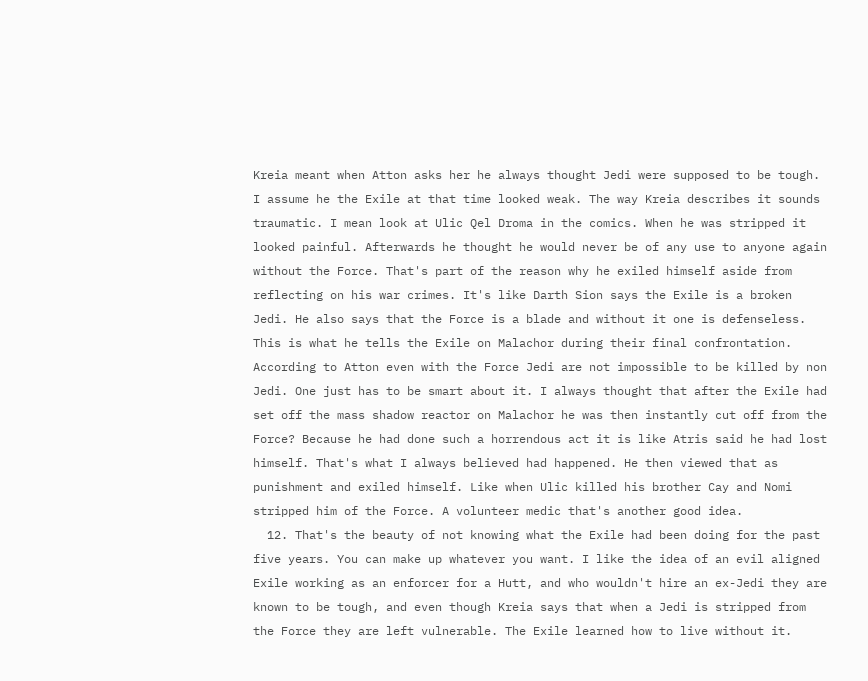Kreia meant when Atton asks her he always thought Jedi were supposed to be tough. I assume he the Exile at that time looked weak. The way Kreia describes it sounds traumatic. I mean look at Ulic Qel Droma in the comics. When he was stripped it looked painful. Afterwards he thought he would never be of any use to anyone again without the Force. That's part of the reason why he exiled himself aside from reflecting on his war crimes. It's like Darth Sion says the Exile is a broken Jedi. He also says that the Force is a blade and without it one is defenseless. This is what he tells the Exile on Malachor during their final confrontation. According to Atton even with the Force Jedi are not impossible to be killed by non Jedi. One just has to be smart about it. I always thought that after the Exile had set off the mass shadow reactor on Malachor he was then instantly cut off from the Force? Because he had done such a horrendous act it is like Atris said he had lost himself. That's what I always believed had happened. He then viewed that as punishment and exiled himself. Like when Ulic killed his brother Cay and Nomi stripped him of the Force. A volunteer medic that's another good idea.
  12. That's the beauty of not knowing what the Exile had been doing for the past five years. You can make up whatever you want. I like the idea of an evil aligned Exile working as an enforcer for a Hutt, and who wouldn't hire an ex-Jedi they are known to be tough, and even though Kreia says that when a Jedi is stripped from the Force they are left vulnerable. The Exile learned how to live without it.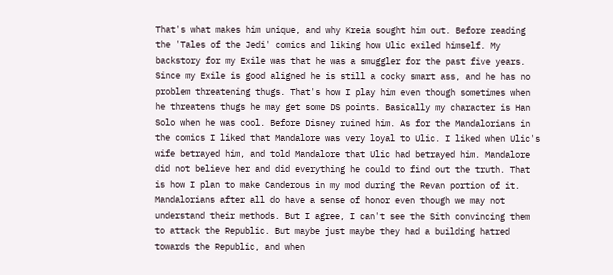That's what makes him unique, and why Kreia sought him out. Before reading the 'Tales of the Jedi' comics and liking how Ulic exiled himself. My backstory for my Exile was that he was a smuggler for the past five years. Since my Exile is good aligned he is still a cocky smart ass, and he has no problem threatening thugs. That's how I play him even though sometimes when he threatens thugs he may get some DS points. Basically my character is Han Solo when he was cool. Before Disney ruined him. As for the Mandalorians in the comics I liked that Mandalore was very loyal to Ulic. I liked when Ulic's wife betrayed him, and told Mandalore that Ulic had betrayed him. Mandalore did not believe her and did everything he could to find out the truth. That is how I plan to make Canderous in my mod during the Revan portion of it. Mandalorians after all do have a sense of honor even though we may not understand their methods. But I agree, I can't see the Sith convincing them to attack the Republic. But maybe just maybe they had a building hatred towards the Republic, and when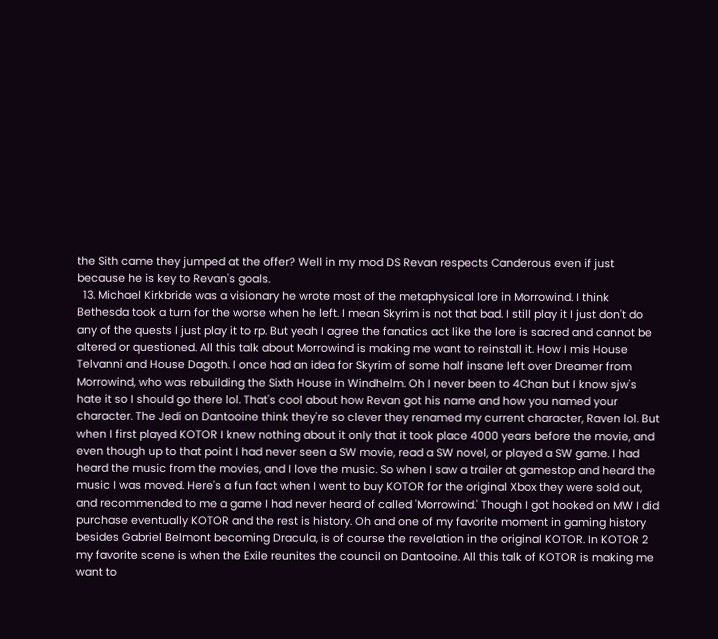the Sith came they jumped at the offer? Well in my mod DS Revan respects Canderous even if just because he is key to Revan's goals.
  13. Michael Kirkbride was a visionary he wrote most of the metaphysical lore in Morrowind. I think Bethesda took a turn for the worse when he left. I mean Skyrim is not that bad. I still play it I just don't do any of the quests I just play it to rp. But yeah I agree the fanatics act like the lore is sacred and cannot be altered or questioned. All this talk about Morrowind is making me want to reinstall it. How I mis House Telvanni and House Dagoth. I once had an idea for Skyrim of some half insane left over Dreamer from Morrowind, who was rebuilding the Sixth House in Windhelm. Oh I never been to 4Chan but I know sjw's hate it so I should go there lol. That's cool about how Revan got his name and how you named your character. The Jedi on Dantooine think they're so clever they renamed my current character, Raven lol. But when I first played KOTOR I knew nothing about it only that it took place 4000 years before the movie, and even though up to that point I had never seen a SW movie, read a SW novel, or played a SW game. I had heard the music from the movies, and I love the music. So when I saw a trailer at gamestop and heard the music I was moved. Here's a fun fact when I went to buy KOTOR for the original Xbox they were sold out, and recommended to me a game I had never heard of called 'Morrowind.' Though I got hooked on MW I did purchase eventually KOTOR and the rest is history. Oh and one of my favorite moment in gaming history besides Gabriel Belmont becoming Dracula, is of course the revelation in the original KOTOR. In KOTOR 2 my favorite scene is when the Exile reunites the council on Dantooine. All this talk of KOTOR is making me want to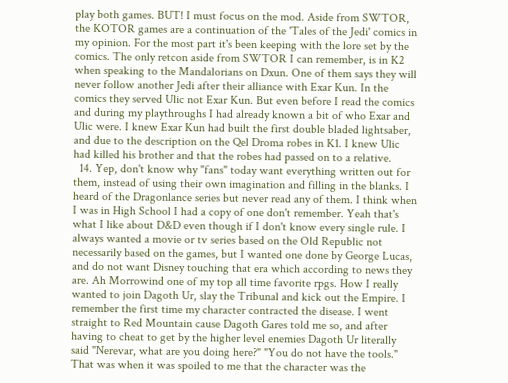play both games. BUT! I must focus on the mod. Aside from SWTOR, the KOTOR games are a continuation of the 'Tales of the Jedi' comics in my opinion. For the most part it's been keeping with the lore set by the comics. The only retcon aside from SWTOR I can remember, is in K2 when speaking to the Mandalorians on Dxun. One of them says they will never follow another Jedi after their alliance with Exar Kun. In the comics they served Ulic not Exar Kun. But even before I read the comics and during my playthroughs I had already known a bit of who Exar and Ulic were. I knew Exar Kun had built the first double bladed lightsaber, and due to the description on the Qel Droma robes in K1. I knew Ulic had killed his brother and that the robes had passed on to a relative.
  14. Yep, don't know why "fans" today want everything written out for them, instead of using their own imagination and filling in the blanks. I heard of the Dragonlance series but never read any of them. I think when I was in High School I had a copy of one don't remember. Yeah that's what I like about D&D even though if I don't know every single rule. I always wanted a movie or tv series based on the Old Republic not necessarily based on the games, but I wanted one done by George Lucas, and do not want Disney touching that era which according to news they are. Ah Morrowind one of my top all time favorite rpgs. How I really wanted to join Dagoth Ur, slay the Tribunal and kick out the Empire. I remember the first time my character contracted the disease. I went straight to Red Mountain cause Dagoth Gares told me so, and after having to cheat to get by the higher level enemies Dagoth Ur literally said "Nerevar, what are you doing here?" "You do not have the tools." That was when it was spoiled to me that the character was the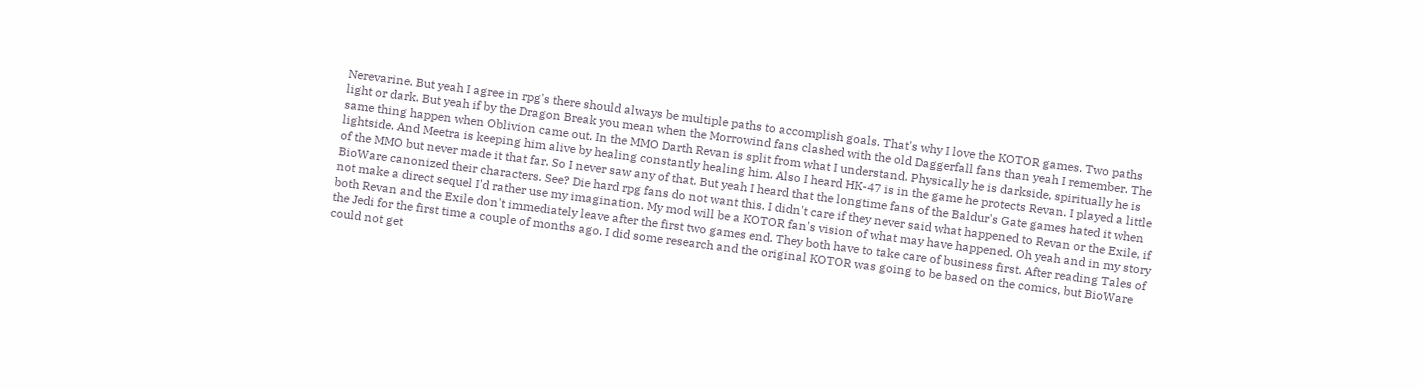Nerevarine. But yeah I agree in rpg's there should always be multiple paths to accomplish goals. That's why I love the KOTOR games. Two paths light or dark. But yeah if by the Dragon Break you mean when the Morrowind fans clashed with the old Daggerfall fans than yeah I remember. The same thing happen when Oblivion came out. In the MMO Darth Revan is split from what I understand. Physically he is darkside, spiritually he is lightside. And Meetra is keeping him alive by healing constantly healing him. Also I heard HK-47 is in the game he protects Revan. I played a little of the MMO but never made it that far. So I never saw any of that. But yeah I heard that the longtime fans of the Baldur's Gate games hated it when BioWare canonized their characters. See? Die hard rpg fans do not want this. I didn't care if they never said what happened to Revan or the Exile, if not make a direct sequel I'd rather use my imagination. My mod will be a KOTOR fan's vision of what may have happened. Oh yeah and in my story both Revan and the Exile don't immediately leave after the first two games end. They both have to take care of business first. After reading Tales of the Jedi for the first time a couple of months ago. I did some research and the original KOTOR was going to be based on the comics, but BioWare could not get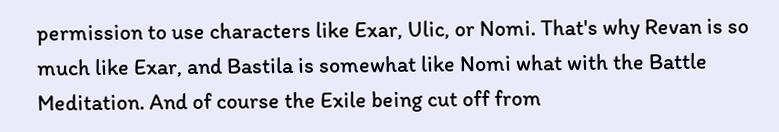permission to use characters like Exar, Ulic, or Nomi. That's why Revan is so much like Exar, and Bastila is somewhat like Nomi what with the Battle Meditation. And of course the Exile being cut off from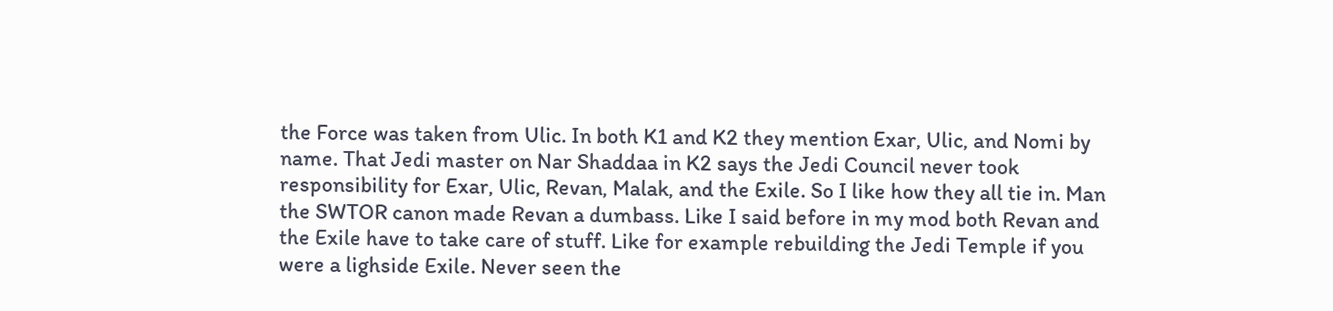the Force was taken from Ulic. In both K1 and K2 they mention Exar, Ulic, and Nomi by name. That Jedi master on Nar Shaddaa in K2 says the Jedi Council never took responsibility for Exar, Ulic, Revan, Malak, and the Exile. So I like how they all tie in. Man the SWTOR canon made Revan a dumbass. Like I said before in my mod both Revan and the Exile have to take care of stuff. Like for example rebuilding the Jedi Temple if you were a lighside Exile. Never seen the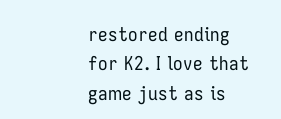restored ending for K2. I love that game just as is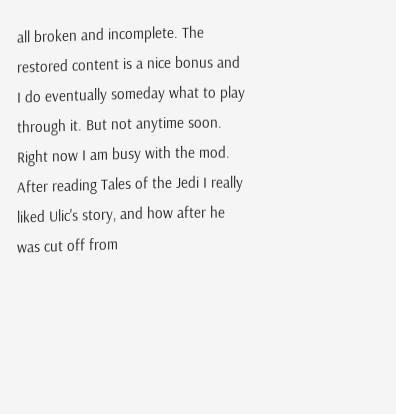all broken and incomplete. The restored content is a nice bonus and I do eventually someday what to play through it. But not anytime soon. Right now I am busy with the mod. After reading Tales of the Jedi I really liked Ulic's story, and how after he was cut off from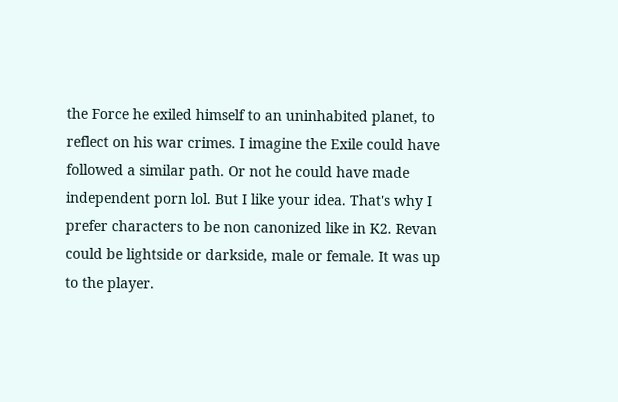the Force he exiled himself to an uninhabited planet, to reflect on his war crimes. I imagine the Exile could have followed a similar path. Or not he could have made independent porn lol. But I like your idea. That's why I prefer characters to be non canonized like in K2. Revan could be lightside or darkside, male or female. It was up to the player.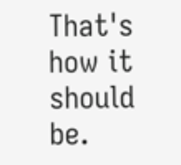That's how it should be.